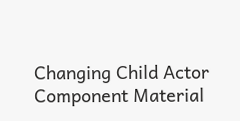Changing Child Actor Component Material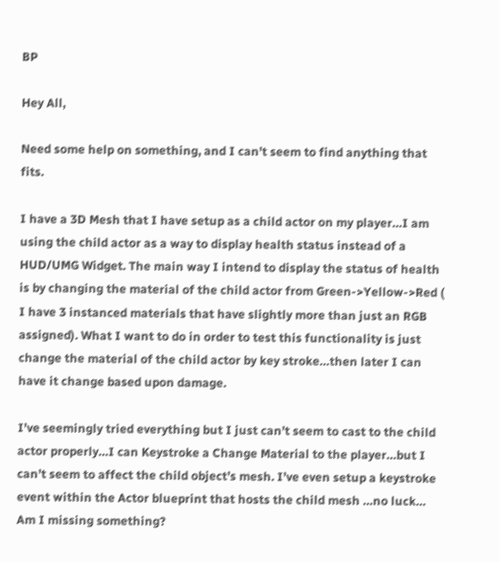BP

Hey All,

Need some help on something, and I can’t seem to find anything that fits.

I have a 3D Mesh that I have setup as a child actor on my player…I am using the child actor as a way to display health status instead of a HUD/UMG Widget. The main way I intend to display the status of health is by changing the material of the child actor from Green->Yellow->Red ( I have 3 instanced materials that have slightly more than just an RGB assigned). What I want to do in order to test this functionality is just change the material of the child actor by key stroke…then later I can have it change based upon damage.

I’ve seemingly tried everything but I just can’t seem to cast to the child actor properly…I can Keystroke a Change Material to the player…but I can’t seem to affect the child object’s mesh. I’ve even setup a keystroke event within the Actor blueprint that hosts the child mesh …no luck… Am I missing something?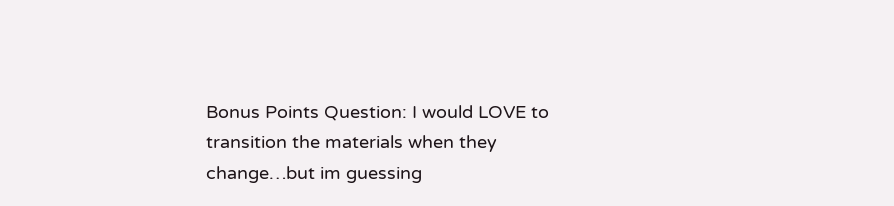Bonus Points Question: I would LOVE to transition the materials when they change…but im guessing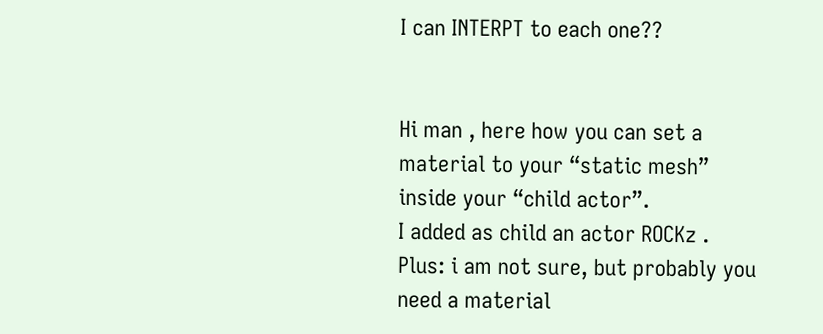I can INTERPT to each one??


Hi man , here how you can set a material to your “static mesh” inside your “child actor”.
I added as child an actor ROCKz .
Plus: i am not sure, but probably you need a material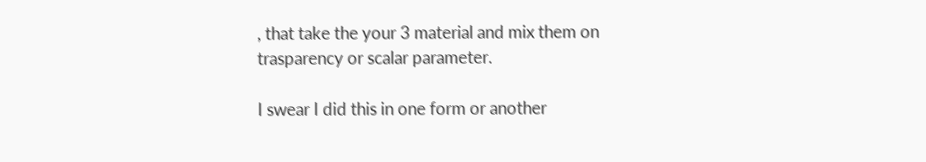, that take the your 3 material and mix them on trasparency or scalar parameter.

I swear I did this in one form or another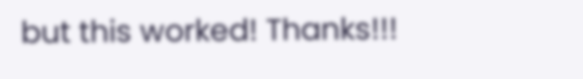but this worked! Thanks!!!